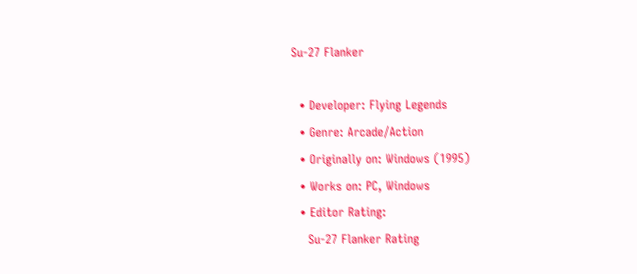Su-27 Flanker

  • Developer: Flying Legends
  • Genre: Arcade/Action
  • Originally on: Windows (1995)
  • Works on: PC, Windows
  • Editor Rating:
    Su-27 Flanker Rating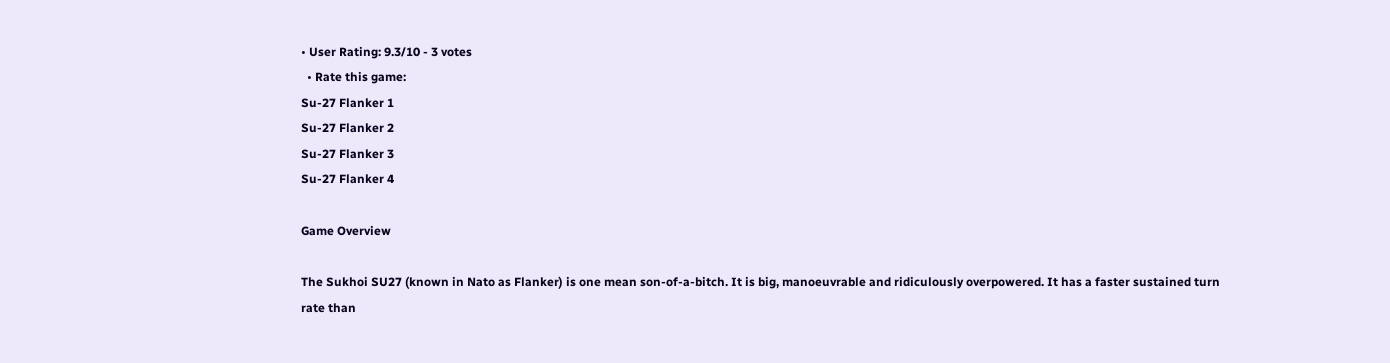• User Rating: 9.3/10 - 3 votes
  • Rate this game:
Su-27 Flanker 1
Su-27 Flanker 2
Su-27 Flanker 3
Su-27 Flanker 4

Game Overview

The Sukhoi SU27 (known in Nato as Flanker) is one mean son-of-a-bitch. It is big, manoeuvrable and ridiculously overpowered. It has a faster sustained turn rate than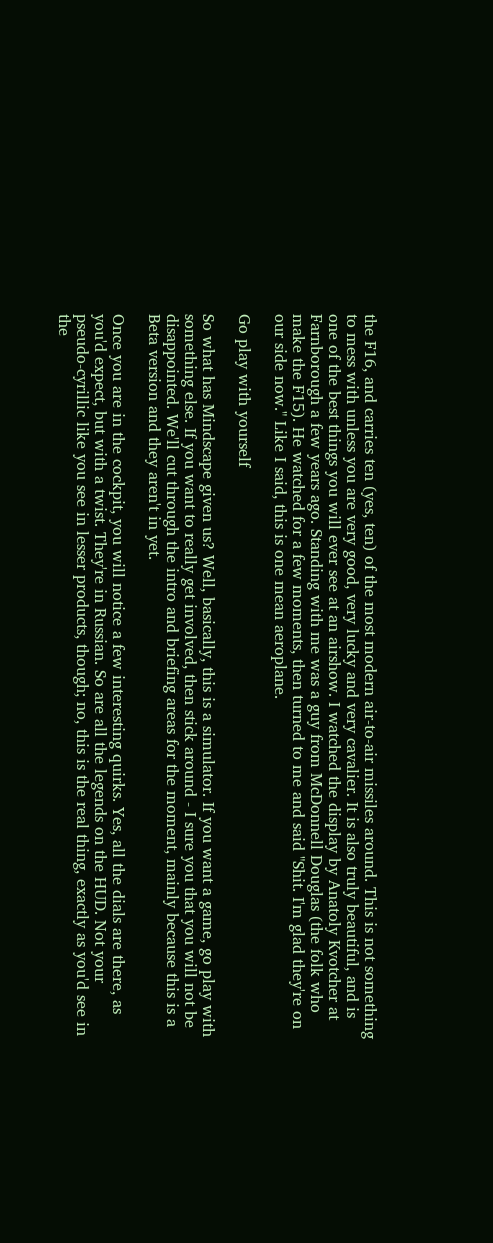the F16, and carries ten (yes, ten) of the most modern air-to-air missiles around. This is not something to mess with unless you are very good, very lucky and very cavalier. It is also truly beautiful, and is one of the best things you will ever see at an airshow. I watched the display by Anatoly Kvotcher at Farnborough a few years ago. Standing with me was a guy from McDonnell Douglas (the folk who make the F15). He watched for a few moments, then turned to me and said "Shit. I'm glad they're on our side now." Like I said, this is one mean aeroplane.

Go play with yourself

So what has Mindscape given us? Well, basically, this is a simulator. If you want a game, go play with something else. If you want to really get involved, then stick around - I sure you that you will not be disappointed. We'll cut through the intro and briefing areas for the moment, mainly because this is a Beta version and they aren't in yet.

Once you are in the cockpit, you will notice a few interesting quirks. Yes, all the dials are there, as you'd expect, but with a twist. They're in Russian. So are all the legends on the HUD. Not your pseudo-cyrillic like you see in lesser products, though; no, this is the real thing, exactly as you'd see in the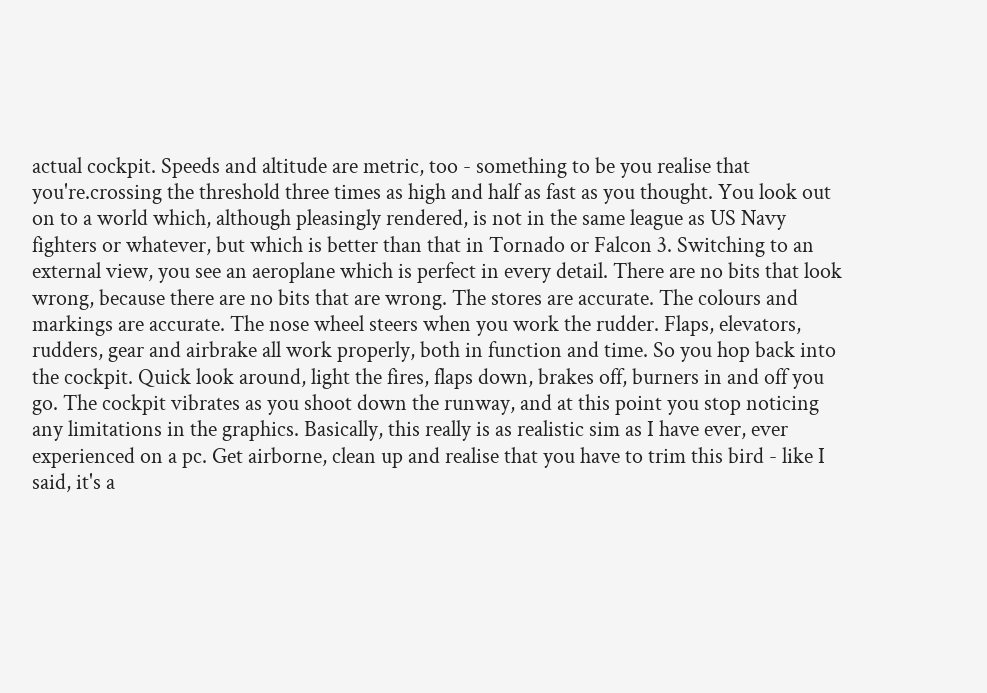actual cockpit. Speeds and altitude are metric, too - something to be you realise that you're.crossing the threshold three times as high and half as fast as you thought. You look out on to a world which, although pleasingly rendered, is not in the same league as US Navy fighters or whatever, but which is better than that in Tornado or Falcon 3. Switching to an external view, you see an aeroplane which is perfect in every detail. There are no bits that look wrong, because there are no bits that are wrong. The stores are accurate. The colours and markings are accurate. The nose wheel steers when you work the rudder. Flaps, elevators, rudders, gear and airbrake all work properly, both in function and time. So you hop back into the cockpit. Quick look around, light the fires, flaps down, brakes off, burners in and off you go. The cockpit vibrates as you shoot down the runway, and at this point you stop noticing any limitations in the graphics. Basically, this really is as realistic sim as I have ever, ever experienced on a pc. Get airborne, clean up and realise that you have to trim this bird - like I said, it's a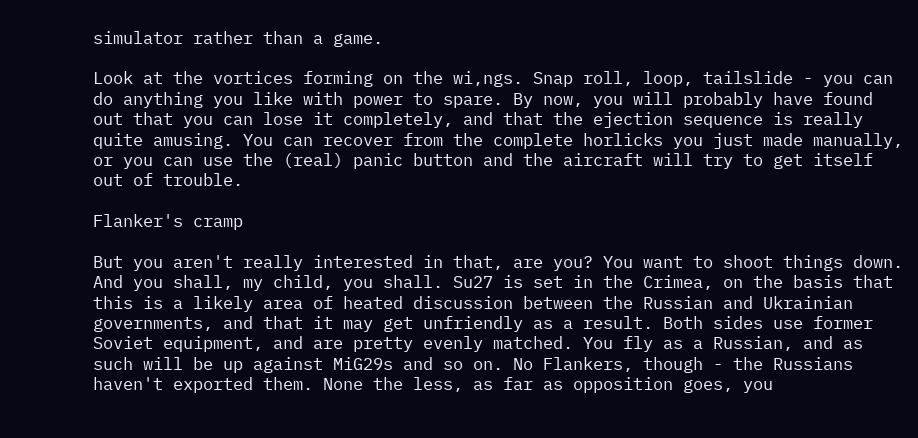simulator rather than a game.

Look at the vortices forming on the wi,ngs. Snap roll, loop, tailslide - you can do anything you like with power to spare. By now, you will probably have found out that you can lose it completely, and that the ejection sequence is really quite amusing. You can recover from the complete horlicks you just made manually, or you can use the (real) panic button and the aircraft will try to get itself out of trouble.

Flanker's cramp

But you aren't really interested in that, are you? You want to shoot things down. And you shall, my child, you shall. Su27 is set in the Crimea, on the basis that this is a likely area of heated discussion between the Russian and Ukrainian governments, and that it may get unfriendly as a result. Both sides use former Soviet equipment, and are pretty evenly matched. You fly as a Russian, and as such will be up against MiG29s and so on. No Flankers, though - the Russians haven't exported them. None the less, as far as opposition goes, you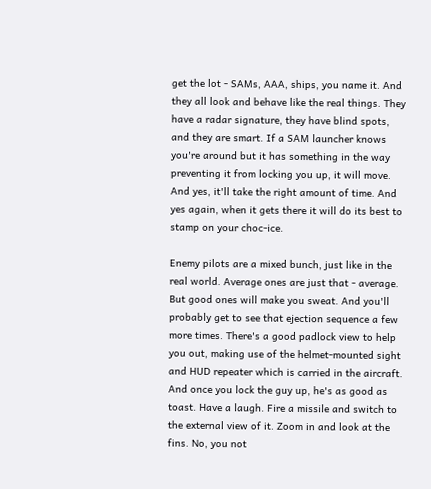get the lot - SAMs, AAA, ships, you name it. And they all look and behave like the real things. They have a radar signature, they have blind spots, and they are smart. If a SAM launcher knows you're around but it has something in the way preventing it from locking you up, it will move. And yes, it'll take the right amount of time. And yes again, when it gets there it will do its best to stamp on your choc-ice.

Enemy pilots are a mixed bunch, just like in the real world. Average ones are just that - average. But good ones will make you sweat. And you'll probably get to see that ejection sequence a few more times. There's a good padlock view to help you out, making use of the helmet-mounted sight and HUD repeater which is carried in the aircraft. And once you lock the guy up, he's as good as toast. Have a laugh. Fire a missile and switch to the external view of it. Zoom in and look at the fins. No, you not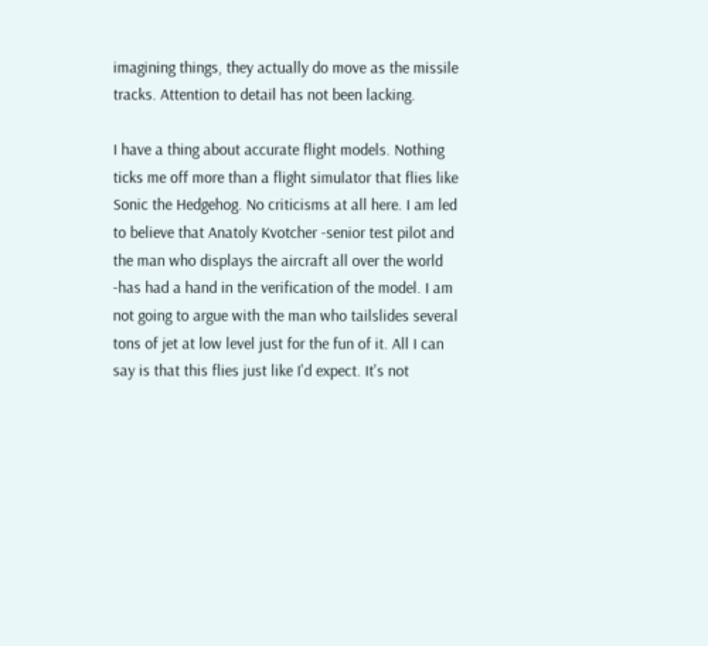imagining things, they actually do move as the missile tracks. Attention to detail has not been lacking.

I have a thing about accurate flight models. Nothing ticks me off more than a flight simulator that flies like Sonic the Hedgehog. No criticisms at all here. I am led to believe that Anatoly Kvotcher -senior test pilot and the man who displays the aircraft all over the world -has had a hand in the verification of the model. I am not going to argue with the man who tailslides several tons of jet at low level just for the fun of it. All I can say is that this flies just like I'd expect. It's not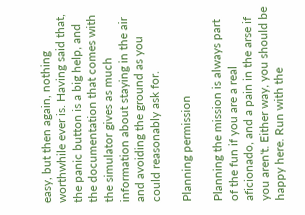easy, but then again, nothing worthwhile ever is. Having said that, the panic button is a big help, and the documentation that comes with the simulator gives as much information about staying in the air and avoiding the ground as you could reasonably ask for.

Planning permission

Planning the mission is always part of the fun if you are a real aficionado, and a pain in the arse if you aren't. Either way, you should be happy here. Run with the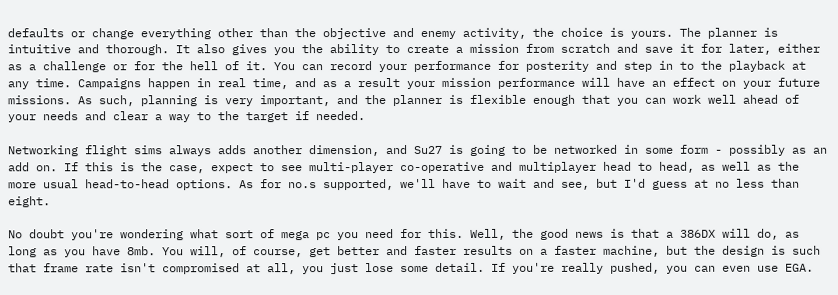defaults or change everything other than the objective and enemy activity, the choice is yours. The planner is intuitive and thorough. It also gives you the ability to create a mission from scratch and save it for later, either as a challenge or for the hell of it. You can record your performance for posterity and step in to the playback at any time. Campaigns happen in real time, and as a result your mission performance will have an effect on your future missions. As such, planning is very important, and the planner is flexible enough that you can work well ahead of your needs and clear a way to the target if needed.

Networking flight sims always adds another dimension, and Su27 is going to be networked in some form - possibly as an add on. If this is the case, expect to see multi-player co-operative and multiplayer head to head, as well as the more usual head-to-head options. As for no.s supported, we'll have to wait and see, but I'd guess at no less than eight.

No doubt you're wondering what sort of mega pc you need for this. Well, the good news is that a 386DX will do, as long as you have 8mb. You will, of course, get better and faster results on a faster machine, but the design is such that frame rate isn't compromised at all, you just lose some detail. If you're really pushed, you can even use EGA.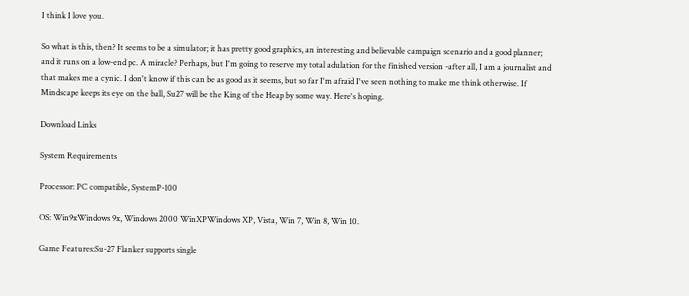I think I love you.

So what is this, then? It seems to be a simulator; it has pretty good graphics, an interesting and believable campaign scenario and a good planner; and it runs on a low-end pc. A miracle? Perhaps, but I'm going to reserve my total adulation for the finished version -after all, I am a journalist and that makes me a cynic. I don't know if this can be as good as it seems, but so far I'm afraid I've seen nothing to make me think otherwise. If Mindscape keeps its eye on the ball, Su27 will be the King of the Heap by some way. Here's hoping.

Download Links

System Requirements

Processor: PC compatible, SystemP-100

OS: Win9xWindows 9x, Windows 2000 WinXPWindows XP, Vista, Win 7, Win 8, Win 10.

Game Features:Su-27 Flanker supports single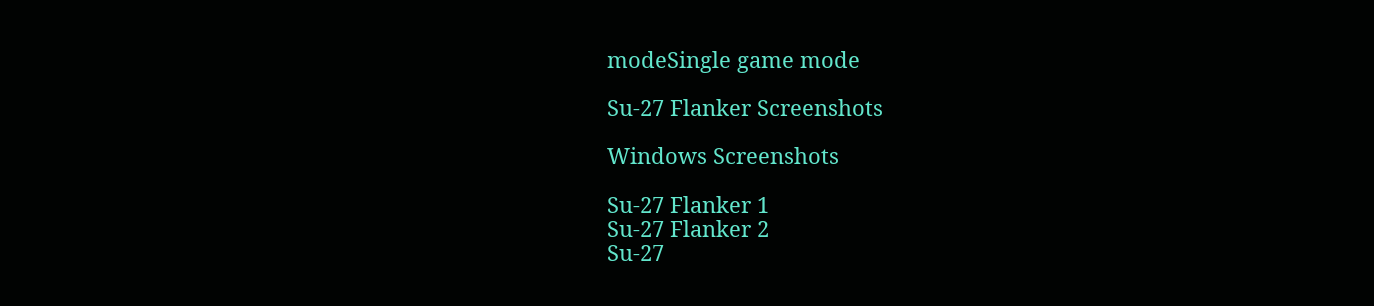modeSingle game mode

Su-27 Flanker Screenshots

Windows Screenshots

Su-27 Flanker 1
Su-27 Flanker 2
Su-27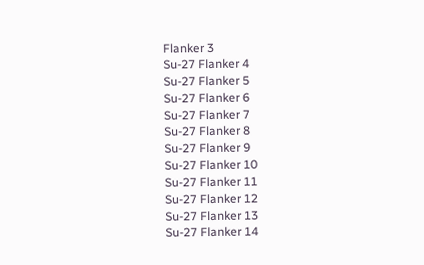Flanker 3
Su-27 Flanker 4
Su-27 Flanker 5
Su-27 Flanker 6
Su-27 Flanker 7
Su-27 Flanker 8
Su-27 Flanker 9
Su-27 Flanker 10
Su-27 Flanker 11
Su-27 Flanker 12
Su-27 Flanker 13
Su-27 Flanker 14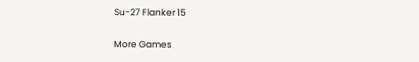Su-27 Flanker 15

More Games